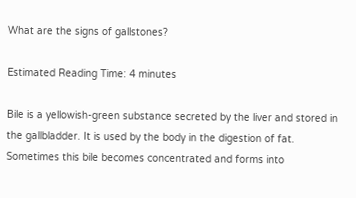What are the signs of gallstones?

Estimated Reading Time: 4 minutes

Bile is a yellowish-green substance secreted by the liver and stored in the gallbladder. It is used by the body in the digestion of fat. Sometimes this bile becomes concentrated and forms into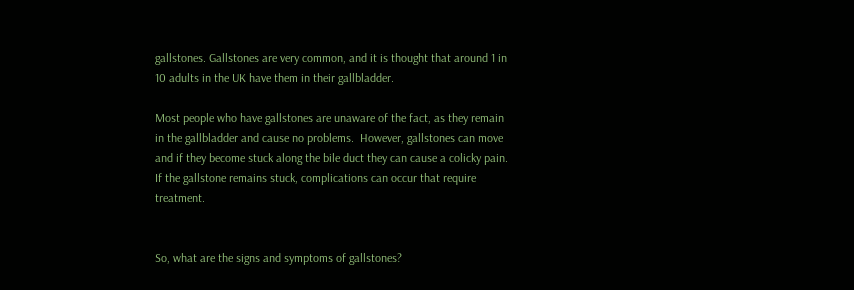gallstones. Gallstones are very common, and it is thought that around 1 in 10 adults in the UK have them in their gallbladder.

Most people who have gallstones are unaware of the fact, as they remain in the gallbladder and cause no problems.  However, gallstones can move and if they become stuck along the bile duct they can cause a colicky pain. If the gallstone remains stuck, complications can occur that require treatment.


So, what are the signs and symptoms of gallstones?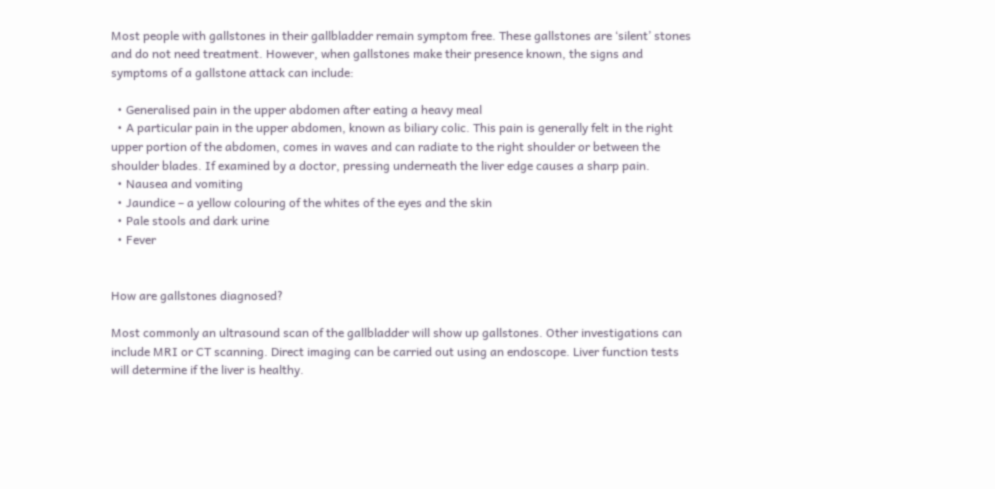Most people with gallstones in their gallbladder remain symptom free. These gallstones are ‘silent’ stones and do not need treatment. However, when gallstones make their presence known, the signs and symptoms of a gallstone attack can include:

  • Generalised pain in the upper abdomen after eating a heavy meal
  • A particular pain in the upper abdomen, known as biliary colic. This pain is generally felt in the right upper portion of the abdomen, comes in waves and can radiate to the right shoulder or between the shoulder blades. If examined by a doctor, pressing underneath the liver edge causes a sharp pain.
  • Nausea and vomiting
  • Jaundice – a yellow colouring of the whites of the eyes and the skin
  • Pale stools and dark urine
  • Fever


How are gallstones diagnosed?

Most commonly an ultrasound scan of the gallbladder will show up gallstones. Other investigations can include MRI or CT scanning. Direct imaging can be carried out using an endoscope. Liver function tests will determine if the liver is healthy.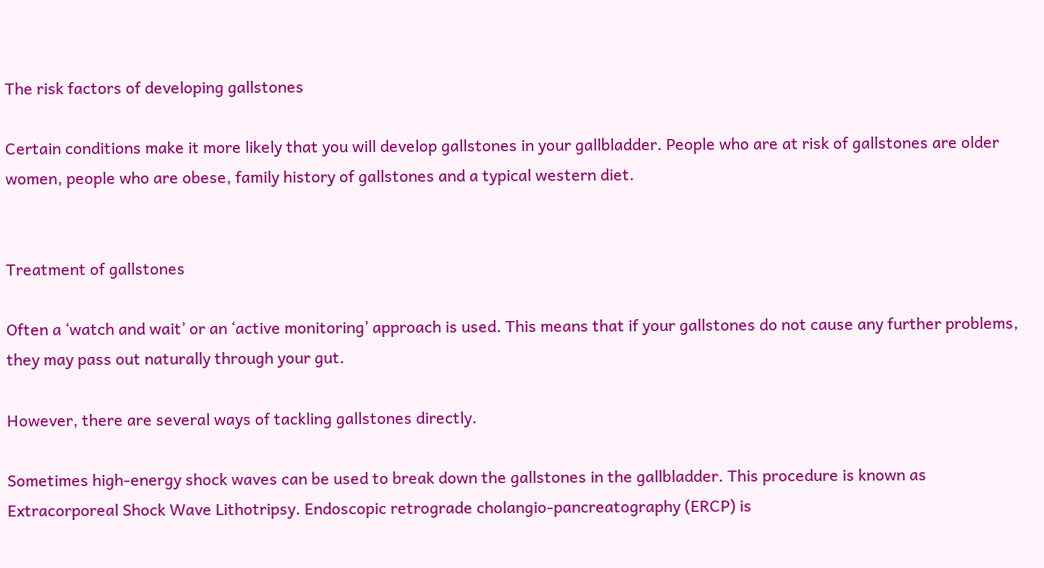The risk factors of developing gallstones

Certain conditions make it more likely that you will develop gallstones in your gallbladder. People who are at risk of gallstones are older women, people who are obese, family history of gallstones and a typical western diet.


Treatment of gallstones

Often a ‘watch and wait’ or an ‘active monitoring’ approach is used. This means that if your gallstones do not cause any further problems, they may pass out naturally through your gut.

However, there are several ways of tackling gallstones directly.

Sometimes high-energy shock waves can be used to break down the gallstones in the gallbladder. This procedure is known as Extracorporeal Shock Wave Lithotripsy. Endoscopic retrograde cholangio-pancreatography (ERCP) is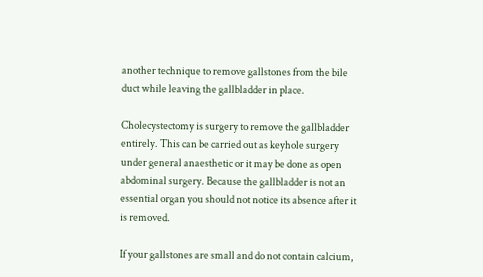another technique to remove gallstones from the bile duct while leaving the gallbladder in place.

Cholecystectomy is surgery to remove the gallbladder entirely. This can be carried out as keyhole surgery under general anaesthetic or it may be done as open abdominal surgery. Because the gallbladder is not an essential organ you should not notice its absence after it is removed.

If your gallstones are small and do not contain calcium,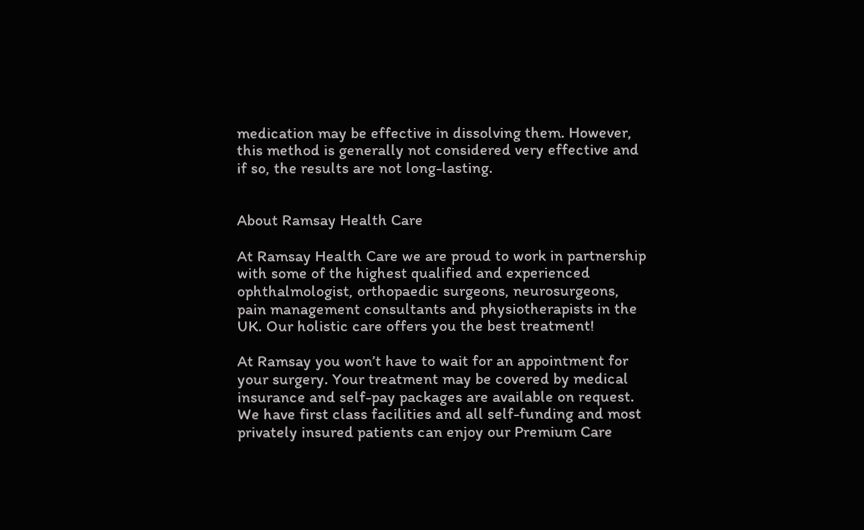medication may be effective in dissolving them. However, this method is generally not considered very effective and if so, the results are not long-lasting.


About Ramsay Health Care

At Ramsay Health Care we are proud to work in partnership with some of the highest qualified and experienced ophthalmologist, orthopaedic surgeons, neurosurgeons, pain management consultants and physiotherapists in the UK. Our holistic care offers you the best treatment!

At Ramsay you won’t have to wait for an appointment for your surgery. Your treatment may be covered by medical insurance and self-pay packages are available on request. We have first class facilities and all self-funding and most privately insured patients can enjoy our Premium Care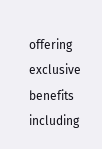offering exclusive benefits including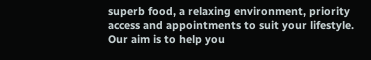superb food, a relaxing environment, priority access and appointments to suit your lifestyle. Our aim is to help you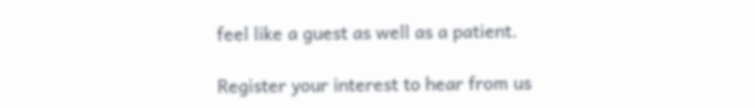feel like a guest as well as a patient.

Register your interest to hear from us